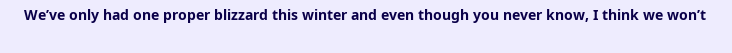We’ve only had one proper blizzard this winter and even though you never know, I think we won’t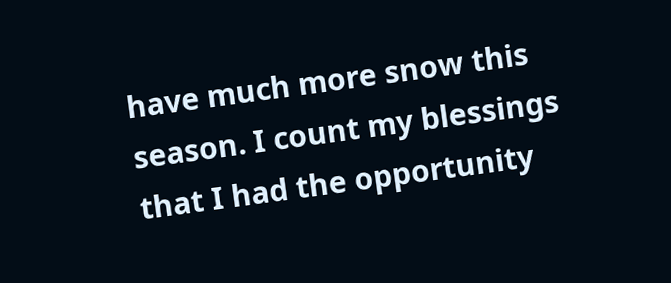have much more snow this season. I count my blessings that I had the opportunity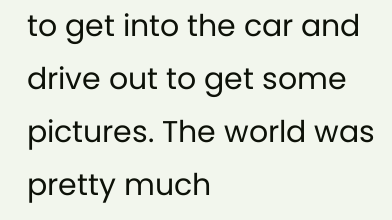to get into the car and drive out to get some pictures. The world was pretty much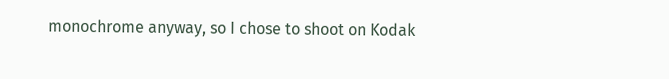monochrome anyway, so I chose to shoot on Kodak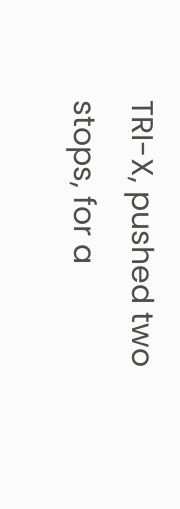TRI-X, pushed two stops, for a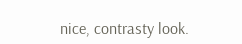nice, contrasty look.